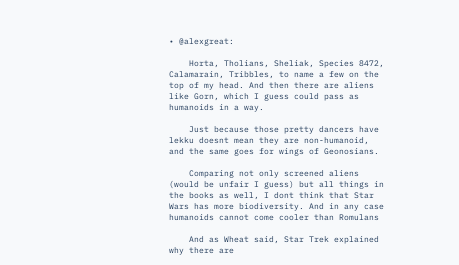• @alexgreat:

    Horta, Tholians, Sheliak, Species 8472, Calamarain, Tribbles, to name a few on the top of my head. And then there are aliens like Gorn, which I guess could pass as humanoids in a way.

    Just because those pretty dancers have lekku doesnt mean they are non-humanoid, and the same goes for wings of Geonosians.

    Comparing not only screened aliens (would be unfair I guess) but all things in the books as well, I dont think that Star Wars has more biodiversity. And in any case humanoids cannot come cooler than Romulans

    And as Wheat said, Star Trek explained why there are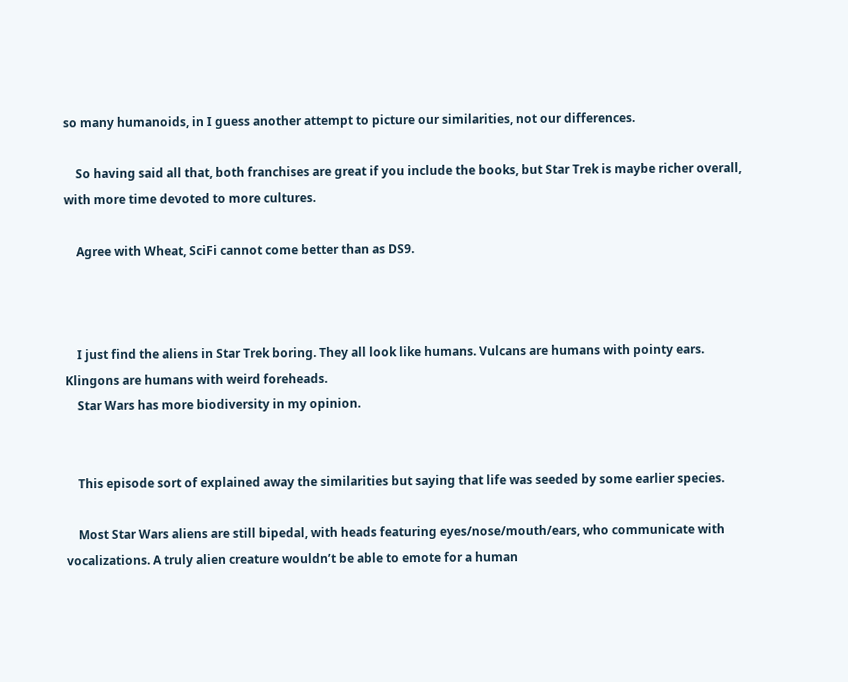so many humanoids, in I guess another attempt to picture our similarities, not our differences.

    So having said all that, both franchises are great if you include the books, but Star Trek is maybe richer overall, with more time devoted to more cultures.

    Agree with Wheat, SciFi cannot come better than as DS9.



    I just find the aliens in Star Trek boring. They all look like humans. Vulcans are humans with pointy ears. Klingons are humans with weird foreheads.
    Star Wars has more biodiversity in my opinion.


    This episode sort of explained away the similarities but saying that life was seeded by some earlier species.

    Most Star Wars aliens are still bipedal, with heads featuring eyes/nose/mouth/ears, who communicate with vocalizations. A truly alien creature wouldn’t be able to emote for a human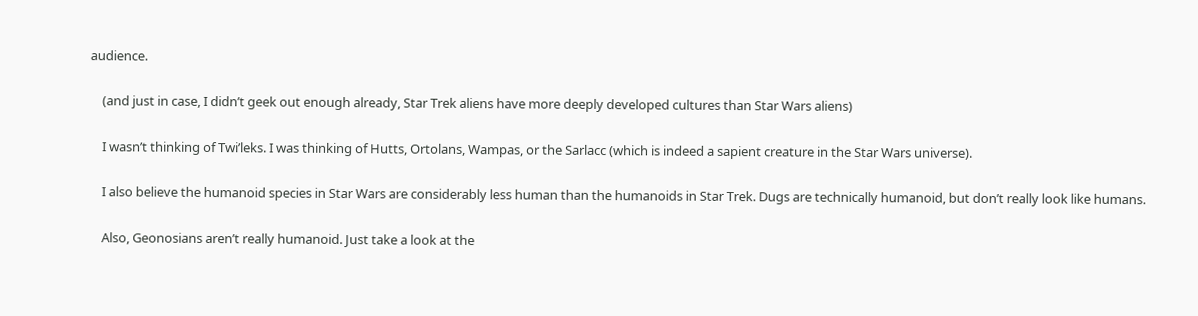audience.

    (and just in case, I didn’t geek out enough already, Star Trek aliens have more deeply developed cultures than Star Wars aliens)

    I wasn’t thinking of Twi’leks. I was thinking of Hutts, Ortolans, Wampas, or the Sarlacc (which is indeed a sapient creature in the Star Wars universe).

    I also believe the humanoid species in Star Wars are considerably less human than the humanoids in Star Trek. Dugs are technically humanoid, but don’t really look like humans.

    Also, Geonosians aren’t really humanoid. Just take a look at the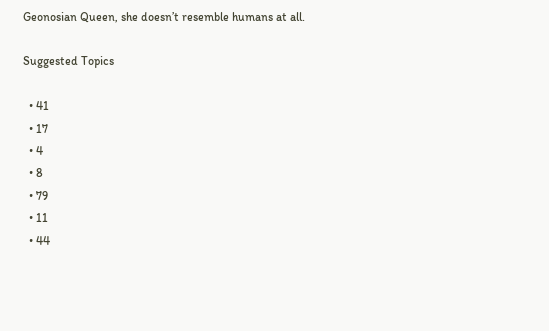Geonosian Queen, she doesn’t resemble humans at all.

Suggested Topics

  • 41
  • 17
  • 4
  • 8
  • 79
  • 11
  • 44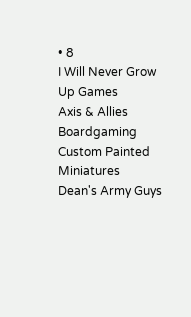• 8
I Will Never Grow Up Games
Axis & Allies Boardgaming Custom Painted Miniatures
Dean's Army Guys